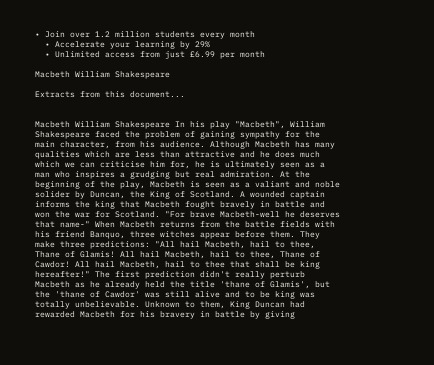• Join over 1.2 million students every month
  • Accelerate your learning by 29%
  • Unlimited access from just £6.99 per month

Macbeth William Shakespeare

Extracts from this document...


Macbeth William Shakespeare In his play "Macbeth", William Shakespeare faced the problem of gaining sympathy for the main character, from his audience. Although Macbeth has many qualities which are less than attractive and he does much which we can criticise him for, he is ultimately seen as a man who inspires a grudging but real admiration. At the beginning of the play, Macbeth is seen as a valiant and noble solider by Duncan, the King of Scotland. A wounded captain informs the king that Macbeth fought bravely in battle and won the war for Scotland. "For brave Macbeth-well he deserves that name-" When Macbeth returns from the battle fields with his friend Banquo, three witches appear before them. They make three predictions: "All hail Macbeth, hail to thee, Thane of Glamis! All hail Macbeth, hail to thee, Thane of Cawdor! All hail Macbeth, hail to thee that shall be king hereafter!" The first prediction didn't really perturb Macbeth as he already held the title 'thane of Glamis', but the 'thane of Cawdor' was still alive and to be king was totally unbelievable. Unknown to them, King Duncan had rewarded Macbeth for his bravery in battle by giving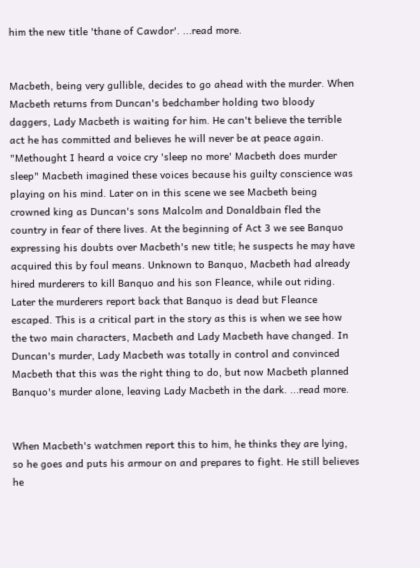him the new title 'thane of Cawdor'. ...read more.


Macbeth, being very gullible, decides to go ahead with the murder. When Macbeth returns from Duncan's bedchamber holding two bloody daggers, Lady Macbeth is waiting for him. He can't believe the terrible act he has committed and believes he will never be at peace again. "Methought I heard a voice cry 'sleep no more' Macbeth does murder sleep" Macbeth imagined these voices because his guilty conscience was playing on his mind. Later on in this scene we see Macbeth being crowned king as Duncan's sons Malcolm and Donaldbain fled the country in fear of there lives. At the beginning of Act 3 we see Banquo expressing his doubts over Macbeth's new title; he suspects he may have acquired this by foul means. Unknown to Banquo, Macbeth had already hired murderers to kill Banquo and his son Fleance, while out riding. Later the murderers report back that Banquo is dead but Fleance escaped. This is a critical part in the story as this is when we see how the two main characters, Macbeth and Lady Macbeth have changed. In Duncan's murder, Lady Macbeth was totally in control and convinced Macbeth that this was the right thing to do, but now Macbeth planned Banquo's murder alone, leaving Lady Macbeth in the dark. ...read more.


When Macbeth's watchmen report this to him, he thinks they are lying, so he goes and puts his armour on and prepares to fight. He still believes he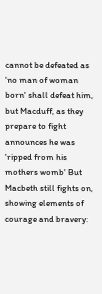cannot be defeated as 'no man of woman born' shall defeat him, but Macduff, as they prepare to fight announces he was 'ripped from his mothers womb' But Macbeth still fights on, showing elements of courage and bravery: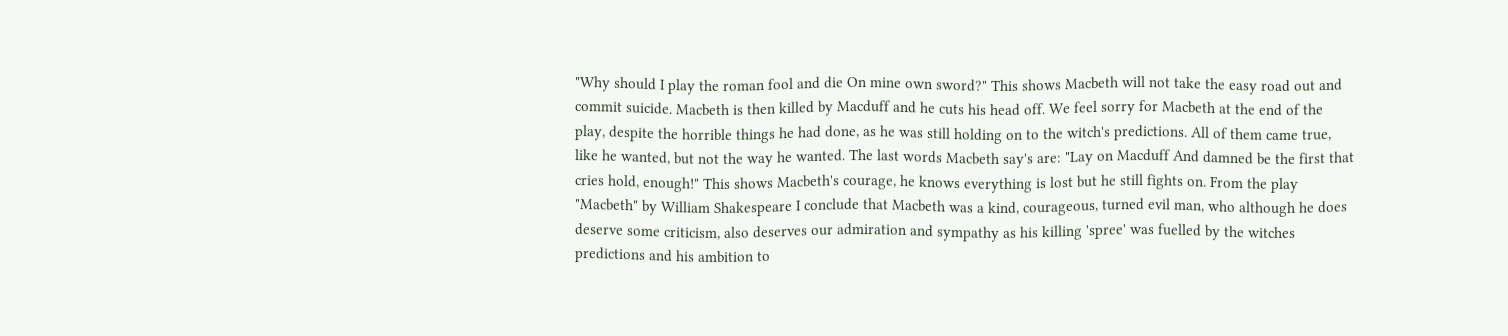"Why should I play the roman fool and die On mine own sword?" This shows Macbeth will not take the easy road out and commit suicide. Macbeth is then killed by Macduff and he cuts his head off. We feel sorry for Macbeth at the end of the play, despite the horrible things he had done, as he was still holding on to the witch's predictions. All of them came true, like he wanted, but not the way he wanted. The last words Macbeth say's are: "Lay on Macduff And damned be the first that cries hold, enough!" This shows Macbeth's courage, he knows everything is lost but he still fights on. From the play "Macbeth" by William Shakespeare I conclude that Macbeth was a kind, courageous, turned evil man, who although he does deserve some criticism, also deserves our admiration and sympathy as his killing 'spree' was fuelled by the witches predictions and his ambition to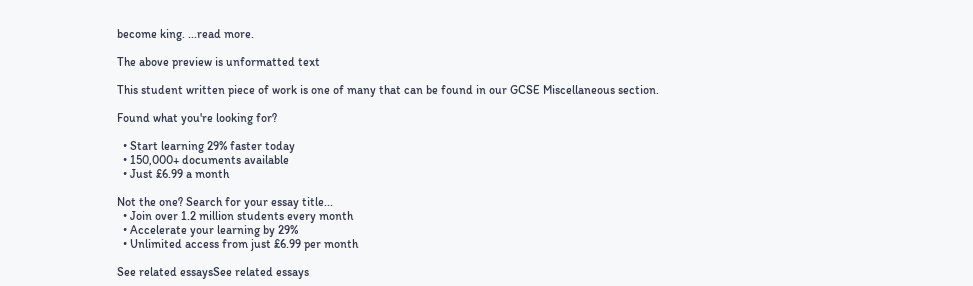become king. ...read more.

The above preview is unformatted text

This student written piece of work is one of many that can be found in our GCSE Miscellaneous section.

Found what you're looking for?

  • Start learning 29% faster today
  • 150,000+ documents available
  • Just £6.99 a month

Not the one? Search for your essay title...
  • Join over 1.2 million students every month
  • Accelerate your learning by 29%
  • Unlimited access from just £6.99 per month

See related essaysSee related essays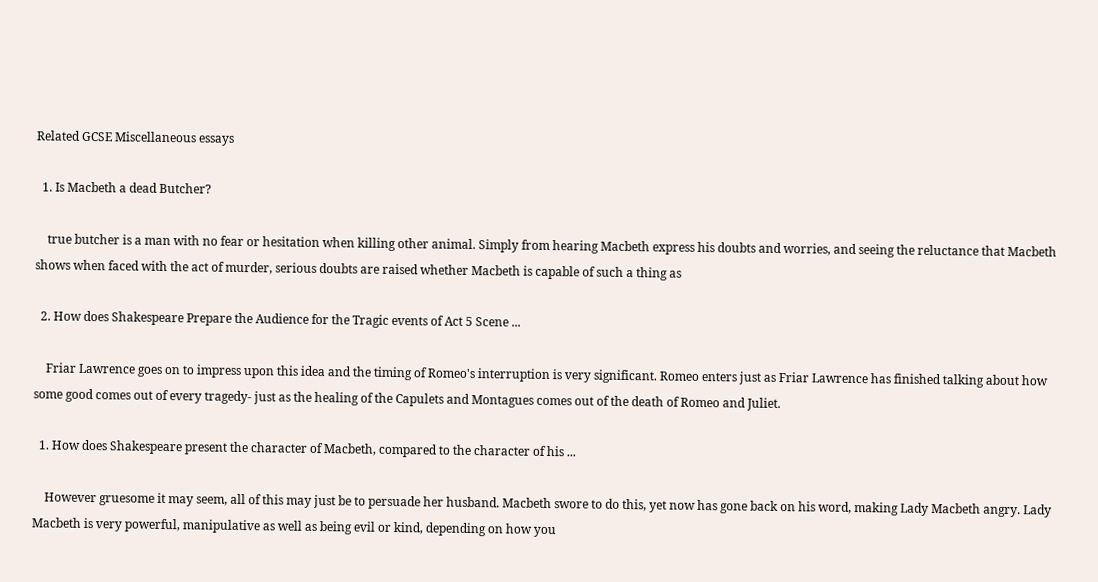Related GCSE Miscellaneous essays

  1. Is Macbeth a dead Butcher?

    true butcher is a man with no fear or hesitation when killing other animal. Simply from hearing Macbeth express his doubts and worries, and seeing the reluctance that Macbeth shows when faced with the act of murder, serious doubts are raised whether Macbeth is capable of such a thing as

  2. How does Shakespeare Prepare the Audience for the Tragic events of Act 5 Scene ...

    Friar Lawrence goes on to impress upon this idea and the timing of Romeo's interruption is very significant. Romeo enters just as Friar Lawrence has finished talking about how some good comes out of every tragedy- just as the healing of the Capulets and Montagues comes out of the death of Romeo and Juliet.

  1. How does Shakespeare present the character of Macbeth, compared to the character of his ...

    However gruesome it may seem, all of this may just be to persuade her husband. Macbeth swore to do this, yet now has gone back on his word, making Lady Macbeth angry. Lady Macbeth is very powerful, manipulative as well as being evil or kind, depending on how you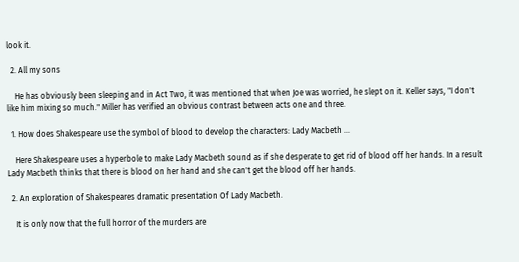look it.

  2. All my sons

    He has obviously been sleeping and in Act Two, it was mentioned that when Joe was worried, he slept on it. Keller says, "I don't like him mixing so much." Miller has verified an obvious contrast between acts one and three.

  1. How does Shakespeare use the symbol of blood to develop the characters: Lady Macbeth ...

    Here Shakespeare uses a hyperbole to make Lady Macbeth sound as if she desperate to get rid of blood off her hands. In a result Lady Macbeth thinks that there is blood on her hand and she can't get the blood off her hands.

  2. An exploration of Shakespeares dramatic presentation Of Lady Macbeth.

    It is only now that the full horror of the murders are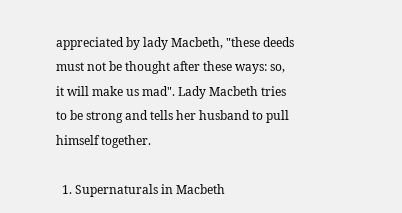appreciated by lady Macbeth, "these deeds must not be thought after these ways: so, it will make us mad". Lady Macbeth tries to be strong and tells her husband to pull himself together.

  1. Supernaturals in Macbeth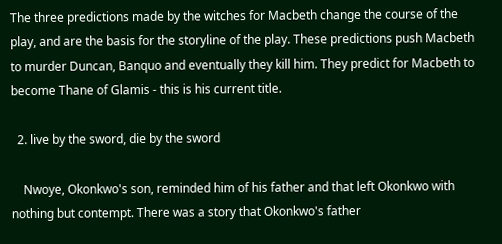The three predictions made by the witches for Macbeth change the course of the play, and are the basis for the storyline of the play. These predictions push Macbeth to murder Duncan, Banquo and eventually they kill him. They predict for Macbeth to become Thane of Glamis - this is his current title.

  2. live by the sword, die by the sword

    Nwoye, Okonkwo's son, reminded him of his father and that left Okonkwo with nothing but contempt. There was a story that Okonkwo's father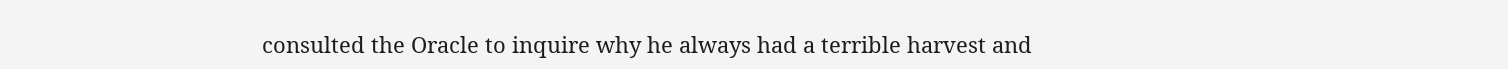consulted the Oracle to inquire why he always had a terrible harvest and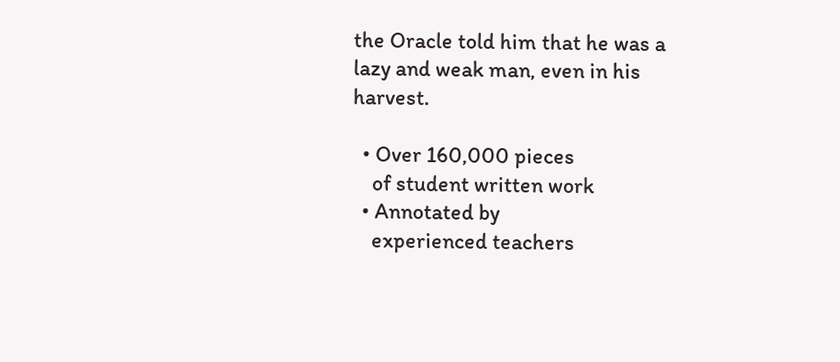the Oracle told him that he was a lazy and weak man, even in his harvest.

  • Over 160,000 pieces
    of student written work
  • Annotated by
    experienced teachers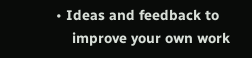• Ideas and feedback to
    improve your own work